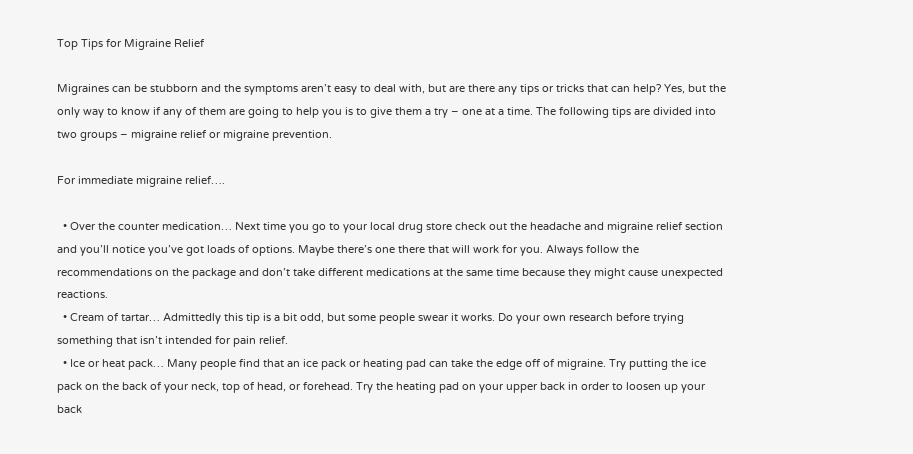Top Tips for Migraine Relief

Migraines can be stubborn and the symptoms aren’t easy to deal with, but are there any tips or tricks that can help? Yes, but the only way to know if any of them are going to help you is to give them a try – one at a time. The following tips are divided into two groups – migraine relief or migraine prevention.

For immediate migraine relief….

  • Over the counter medication… Next time you go to your local drug store check out the headache and migraine relief section and you’ll notice you’ve got loads of options. Maybe there’s one there that will work for you. Always follow the recommendations on the package and don’t take different medications at the same time because they might cause unexpected reactions.
  • Cream of tartar… Admittedly this tip is a bit odd, but some people swear it works. Do your own research before trying something that isn’t intended for pain relief.
  • Ice or heat pack… Many people find that an ice pack or heating pad can take the edge off of migraine. Try putting the ice pack on the back of your neck, top of head, or forehead. Try the heating pad on your upper back in order to loosen up your back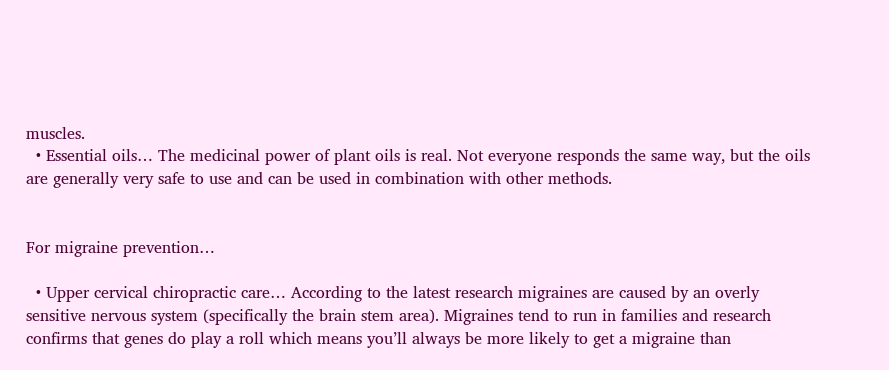muscles.
  • Essential oils… The medicinal power of plant oils is real. Not everyone responds the same way, but the oils are generally very safe to use and can be used in combination with other methods.


For migraine prevention…

  • Upper cervical chiropractic care… According to the latest research migraines are caused by an overly sensitive nervous system (specifically the brain stem area). Migraines tend to run in families and research confirms that genes do play a roll which means you’ll always be more likely to get a migraine than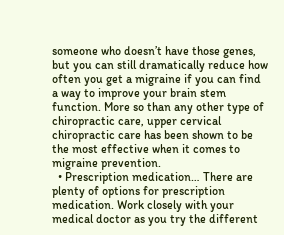someone who doesn’t have those genes, but you can still dramatically reduce how often you get a migraine if you can find a way to improve your brain stem function. More so than any other type of chiropractic care, upper cervical chiropractic care has been shown to be the most effective when it comes to migraine prevention.
  • Prescription medication… There are plenty of options for prescription medication. Work closely with your medical doctor as you try the different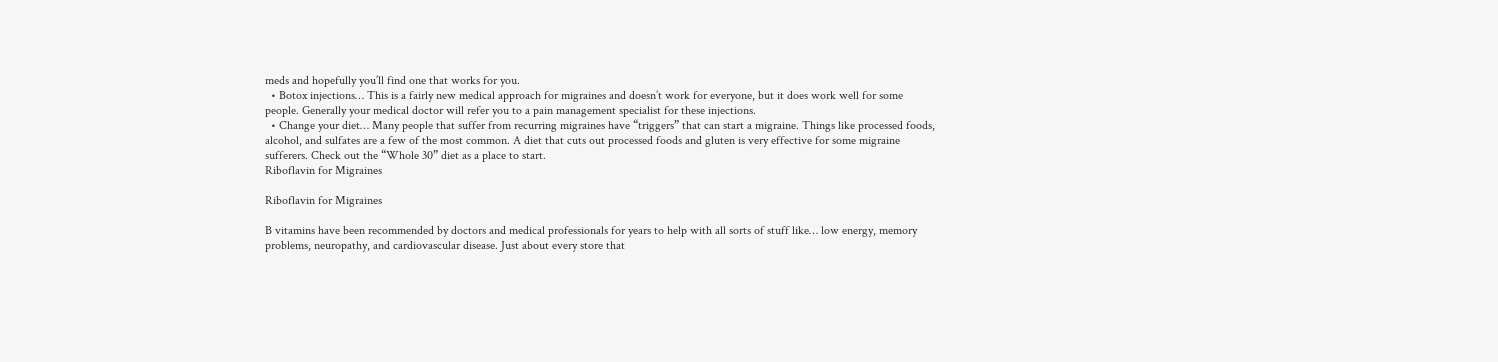meds and hopefully you’ll find one that works for you.
  • Botox injections… This is a fairly new medical approach for migraines and doesn’t work for everyone, but it does work well for some people. Generally your medical doctor will refer you to a pain management specialist for these injections.
  • Change your diet… Many people that suffer from recurring migraines have “triggers” that can start a migraine. Things like processed foods, alcohol, and sulfates are a few of the most common. A diet that cuts out processed foods and gluten is very effective for some migraine sufferers. Check out the “Whole 30” diet as a place to start.
Riboflavin for Migraines

Riboflavin for Migraines

B vitamins have been recommended by doctors and medical professionals for years to help with all sorts of stuff like… low energy, memory problems, neuropathy, and cardiovascular disease. Just about every store that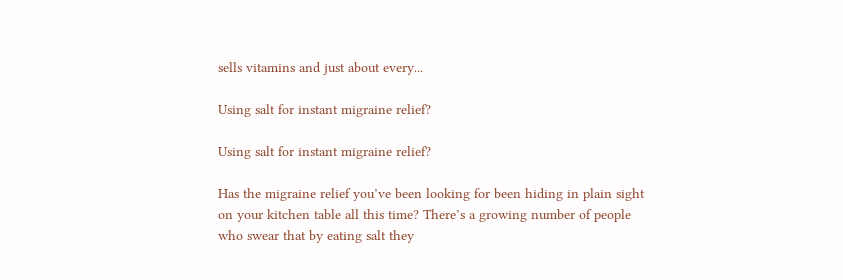sells vitamins and just about every...

Using salt for instant migraine relief?

Using salt for instant migraine relief?

Has the migraine relief you’ve been looking for been hiding in plain sight on your kitchen table all this time? There’s a growing number of people who swear that by eating salt they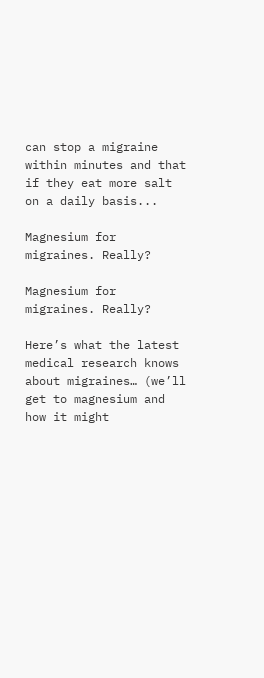can stop a migraine within minutes and that if they eat more salt on a daily basis...

Magnesium for migraines. Really?

Magnesium for migraines. Really?

Here’s what the latest medical research knows about migraines… (we’ll get to magnesium and how it might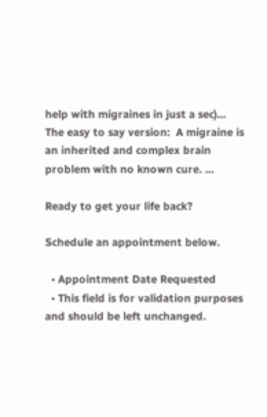help with migraines in just a sec)...     The easy to say version:  A migraine is an inherited and complex brain problem with no known cure. ...

Ready to get your life back?

Schedule an appointment below.

  • Appointment Date Requested
  • This field is for validation purposes and should be left unchanged.